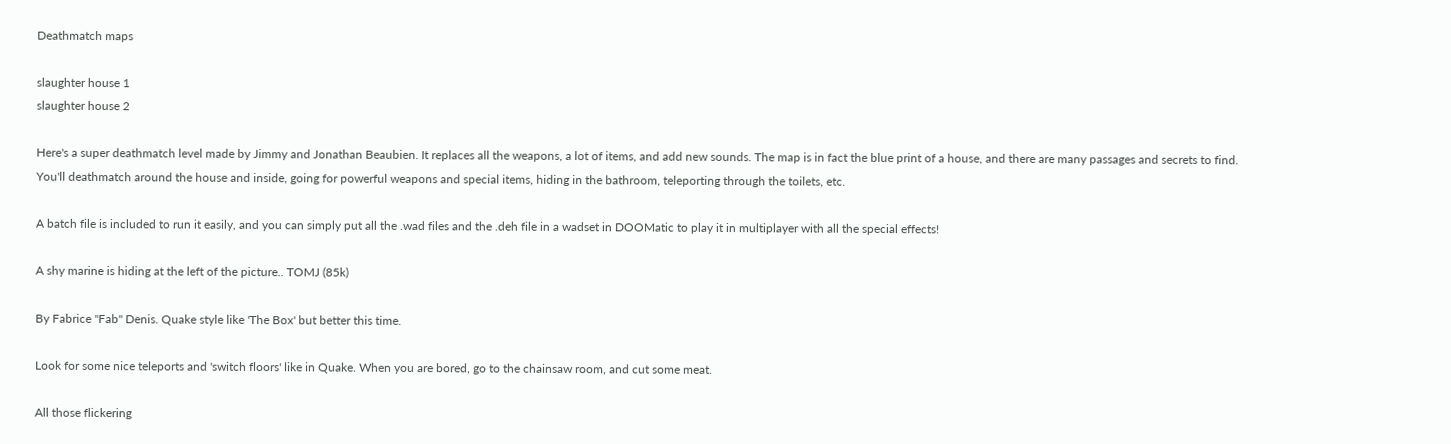Deathmatch maps

slaughter house 1
slaughter house 2

Here's a super deathmatch level made by Jimmy and Jonathan Beaubien. It replaces all the weapons, a lot of items, and add new sounds. The map is in fact the blue print of a house, and there are many passages and secrets to find. You'll deathmatch around the house and inside, going for powerful weapons and special items, hiding in the bathroom, teleporting through the toilets, etc.

A batch file is included to run it easily, and you can simply put all the .wad files and the .deh file in a wadset in DOOMatic to play it in multiplayer with all the special effects!

A shy marine is hiding at the left of the picture.. TOMJ (85k)

By Fabrice "Fab" Denis. Quake style like 'The Box' but better this time.

Look for some nice teleports and 'switch floors' like in Quake. When you are bored, go to the chainsaw room, and cut some meat.

All those flickering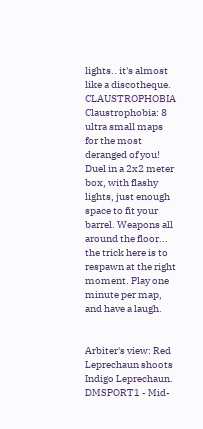lights.. it's almost like a discotheque. CLAUSTROPHOBIA
Claustrophobia: 8 ultra small maps for the most deranged of you! Duel in a 2x2 meter box, with flashy lights, just enough space to fit your barrel. Weapons all around the floor... the trick here is to respawn at the right moment. Play one minute per map, and have a laugh.


Arbiter's view: Red Leprechaun shoots Indigo Leprechaun. DMSPORT1 - Mid-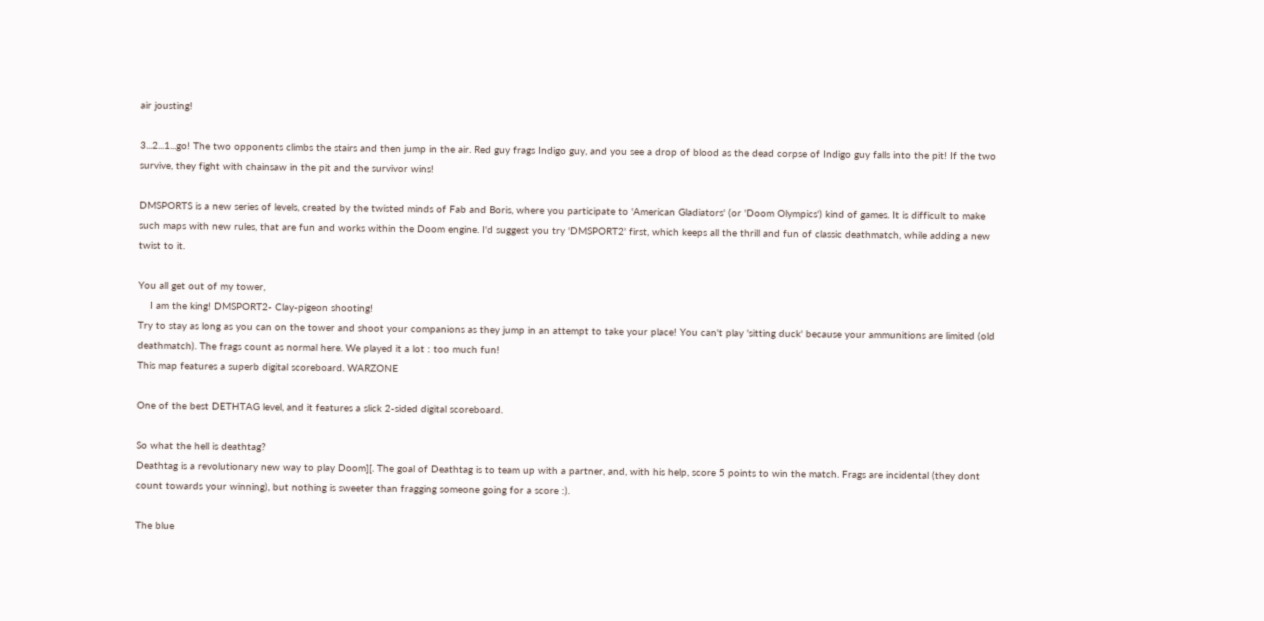air jousting!

3...2...1...go! The two opponents climbs the stairs and then jump in the air. Red guy frags Indigo guy, and you see a drop of blood as the dead corpse of Indigo guy falls into the pit! If the two survive, they fight with chainsaw in the pit and the survivor wins!

DMSPORTS is a new series of levels, created by the twisted minds of Fab and Boris, where you participate to 'American Gladiators' (or 'Doom Olympics') kind of games. It is difficult to make such maps with new rules, that are fun and works within the Doom engine. I'd suggest you try 'DMSPORT2' first, which keeps all the thrill and fun of classic deathmatch, while adding a new twist to it.

You all get out of my tower,
    I am the king! DMSPORT2- Clay-pigeon shooting!
Try to stay as long as you can on the tower and shoot your companions as they jump in an attempt to take your place! You can't play 'sitting duck' because your ammunitions are limited (old deathmatch). The frags count as normal here. We played it a lot : too much fun!
This map features a superb digital scoreboard. WARZONE

One of the best DETHTAG level, and it features a slick 2-sided digital scoreboard.

So what the hell is deathtag?
Deathtag is a revolutionary new way to play Doom][. The goal of Deathtag is to team up with a partner, and, with his help, score 5 points to win the match. Frags are incidental (they dont count towards your winning), but nothing is sweeter than fragging someone going for a score :).

The blue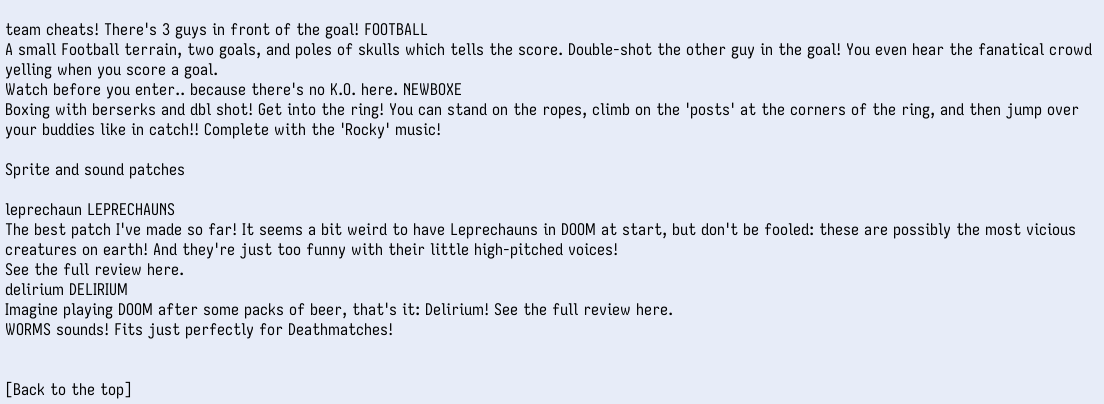team cheats! There's 3 guys in front of the goal! FOOTBALL
A small Football terrain, two goals, and poles of skulls which tells the score. Double-shot the other guy in the goal! You even hear the fanatical crowd yelling when you score a goal.
Watch before you enter.. because there's no K.O. here. NEWBOXE
Boxing with berserks and dbl shot! Get into the ring! You can stand on the ropes, climb on the 'posts' at the corners of the ring, and then jump over your buddies like in catch!! Complete with the 'Rocky' music!

Sprite and sound patches

leprechaun LEPRECHAUNS
The best patch I've made so far! It seems a bit weird to have Leprechauns in DOOM at start, but don't be fooled: these are possibly the most vicious creatures on earth! And they're just too funny with their little high-pitched voices!
See the full review here.
delirium DELIRIUM
Imagine playing DOOM after some packs of beer, that's it: Delirium! See the full review here.
WORMS sounds! Fits just perfectly for Deathmatches!


[Back to the top]